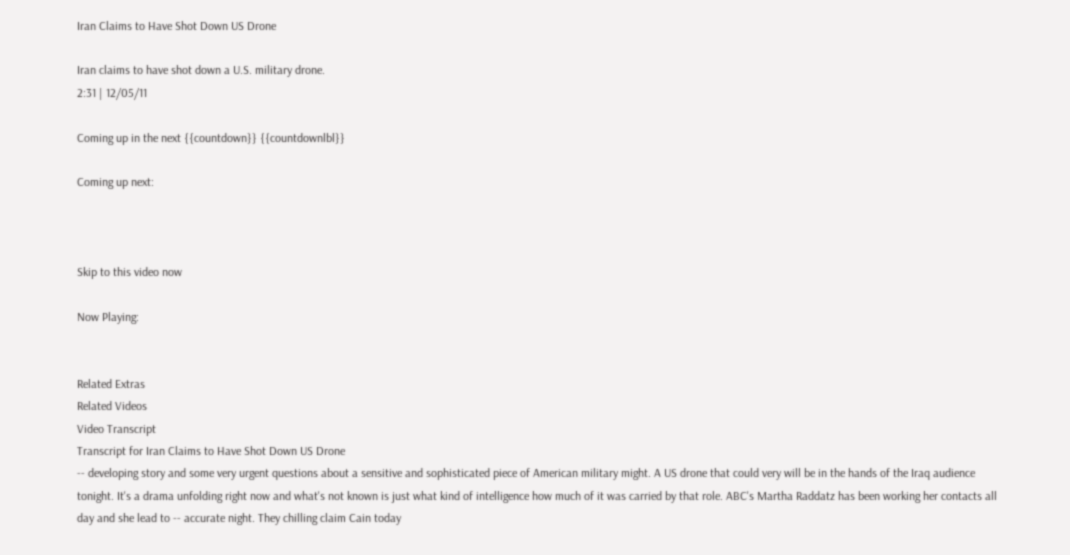Iran Claims to Have Shot Down US Drone

Iran claims to have shot down a U.S. military drone.
2:31 | 12/05/11

Coming up in the next {{countdown}} {{countdownlbl}}

Coming up next:



Skip to this video now

Now Playing:


Related Extras
Related Videos
Video Transcript
Transcript for Iran Claims to Have Shot Down US Drone
-- developing story and some very urgent questions about a sensitive and sophisticated piece of American military might. A US drone that could very will be in the hands of the Iraq audience tonight. It's a drama unfolding right now and what's not known is just what kind of intelligence how much of it was carried by that role. ABC's Martha Raddatz has been working her contacts all day and she lead to -- accurate night. They chilling claim Cain today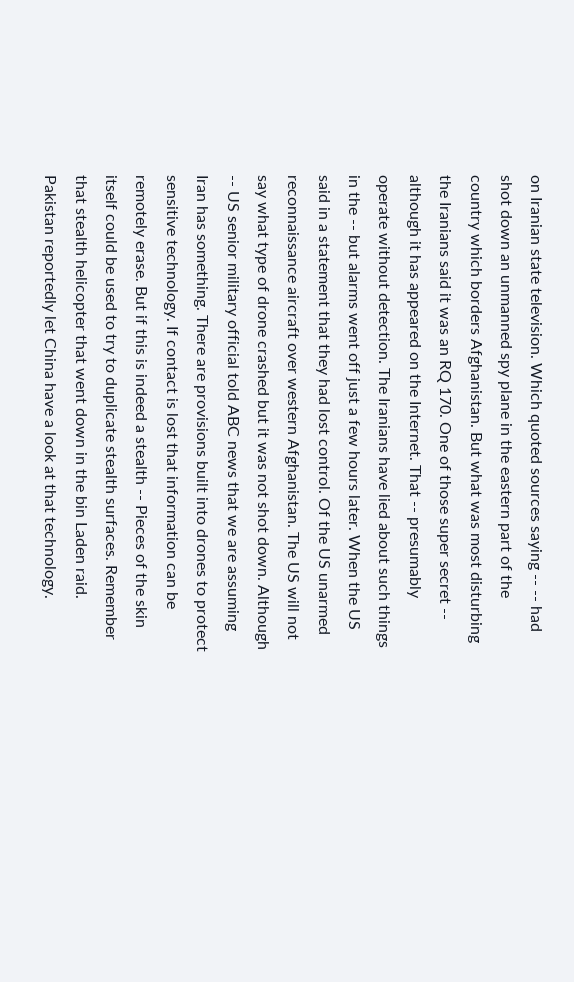on Iranian state television. Which quoted sources saying -- -- had shot down an unmanned spy plane in the eastern part of the country which borders Afghanistan. But what was most disturbing the Iranians said it was an RQ 170. One of those super secret -- although it has appeared on the Internet. That -- presumably operate without detection. The Iranians have lied about such things in the -- but alarms went off just a few hours later. When the US said in a statement that they had lost control. Of the US unarmed reconnaissance aircraft over western Afghanistan. The US will not say what type of drone crashed but it was not shot down. Although -- US senior military official told ABC news that we are assuming Iran has something. There are provisions built into drones to protect sensitive technology. If contact is lost that information can be remotely erase. But if this is indeed a stealth -- Pieces of the skin itself could be used to try to duplicate stealth surfaces. Remember that stealth helicopter that went down in the bin Laden raid. Pakistan reportedly let China have a look at that technology.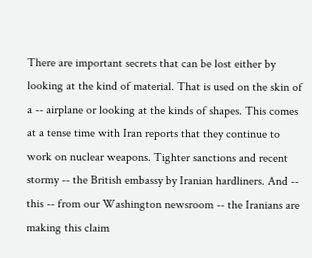There are important secrets that can be lost either by looking at the kind of material. That is used on the skin of a -- airplane or looking at the kinds of shapes. This comes at a tense time with Iran reports that they continue to work on nuclear weapons. Tighter sanctions and recent stormy -- the British embassy by Iranian hardliners. And -- this -- from our Washington newsroom -- the Iranians are making this claim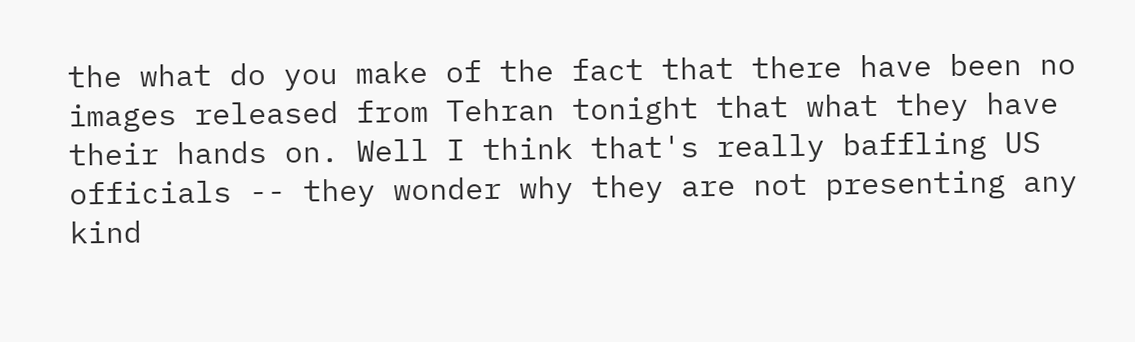the what do you make of the fact that there have been no images released from Tehran tonight that what they have their hands on. Well I think that's really baffling US officials -- they wonder why they are not presenting any kind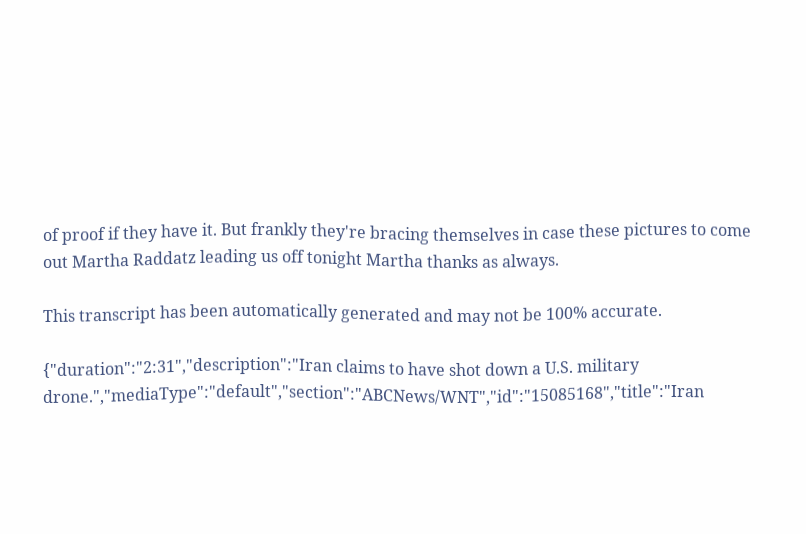of proof if they have it. But frankly they're bracing themselves in case these pictures to come out Martha Raddatz leading us off tonight Martha thanks as always.

This transcript has been automatically generated and may not be 100% accurate.

{"duration":"2:31","description":"Iran claims to have shot down a U.S. military drone.","mediaType":"default","section":"ABCNews/WNT","id":"15085168","title":"Iran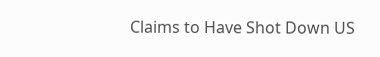Claims to Have Shot Down US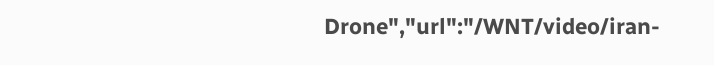Drone","url":"/WNT/video/iran-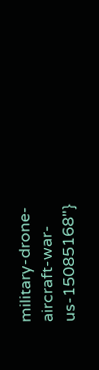military-drone-aircraft-war-us-15085168"}